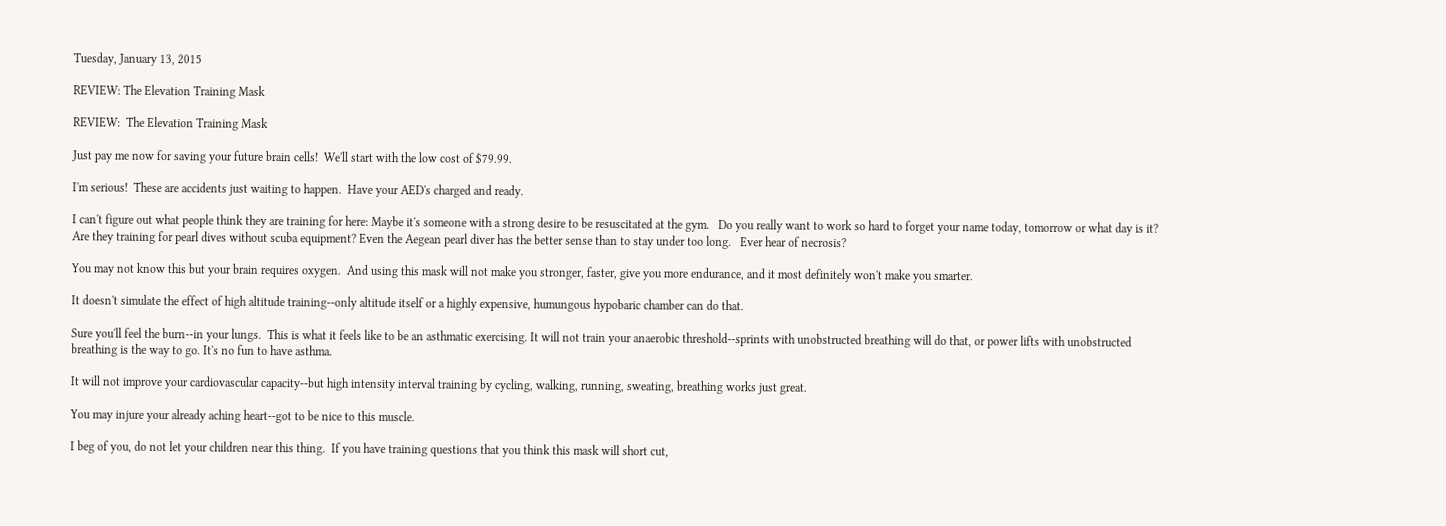Tuesday, January 13, 2015

REVIEW: The Elevation Training Mask

REVIEW:  The Elevation Training Mask

Just pay me now for saving your future brain cells!  We'll start with the low cost of $79.99.

I'm serious!  These are accidents just waiting to happen.  Have your AED's charged and ready.

I can't figure out what people think they are training for here: Maybe it's someone with a strong desire to be resuscitated at the gym.   Do you really want to work so hard to forget your name today, tomorrow or what day is it? Are they training for pearl dives without scuba equipment? Even the Aegean pearl diver has the better sense than to stay under too long.   Ever hear of necrosis?

You may not know this but your brain requires oxygen.  And using this mask will not make you stronger, faster, give you more endurance, and it most definitely won't make you smarter.

It doesn't simulate the effect of high altitude training--only altitude itself or a highly expensive, humungous hypobaric chamber can do that.

Sure you'll feel the burn--in your lungs.  This is what it feels like to be an asthmatic exercising. It will not train your anaerobic threshold--sprints with unobstructed breathing will do that, or power lifts with unobstructed breathing is the way to go. It's no fun to have asthma.

It will not improve your cardiovascular capacity--but high intensity interval training by cycling, walking, running, sweating, breathing works just great.

You may injure your already aching heart--got to be nice to this muscle.

I beg of you, do not let your children near this thing.  If you have training questions that you think this mask will short cut,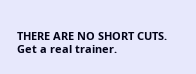THERE ARE NO SHORT CUTS.  Get a real trainer.